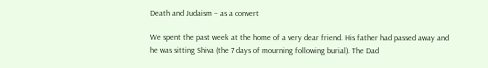Death and Judaism – as a convert

We spent the past week at the home of a very dear friend. His father had passed away and he was sitting Shiva (the 7 days of mourning following burial). The Dad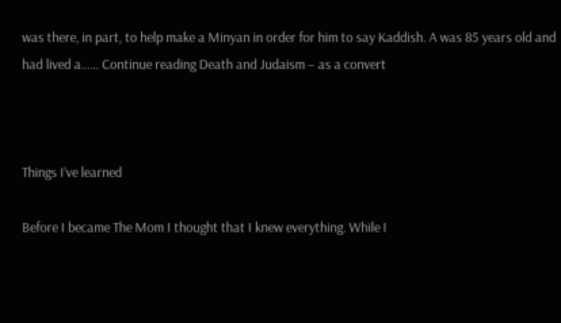was there, in part, to help make a Minyan in order for him to say Kaddish. A was 85 years old and had lived a…… Continue reading Death and Judaism – as a convert



Things I’ve learned

Before I became The Mom I thought that I knew everything. While I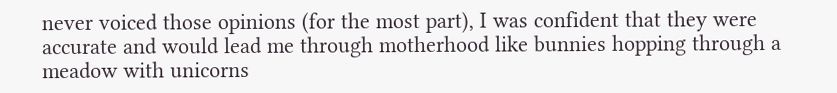never voiced those opinions (for the most part), I was confident that they were accurate and would lead me through motherhood like bunnies hopping through a meadow with unicorns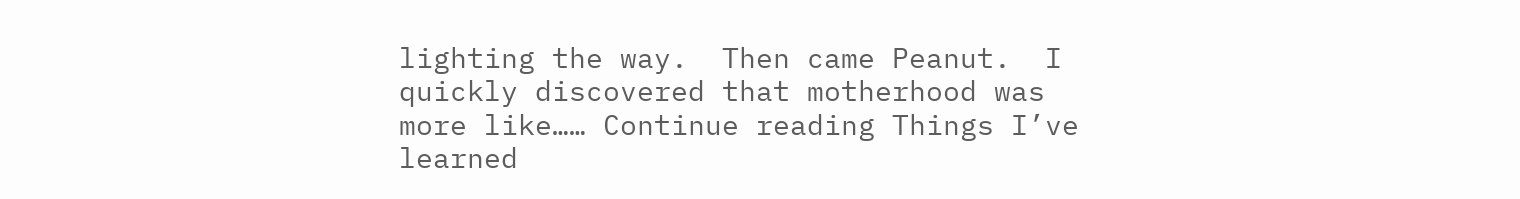lighting the way.  Then came Peanut.  I quickly discovered that motherhood was more like…… Continue reading Things I’ve learned